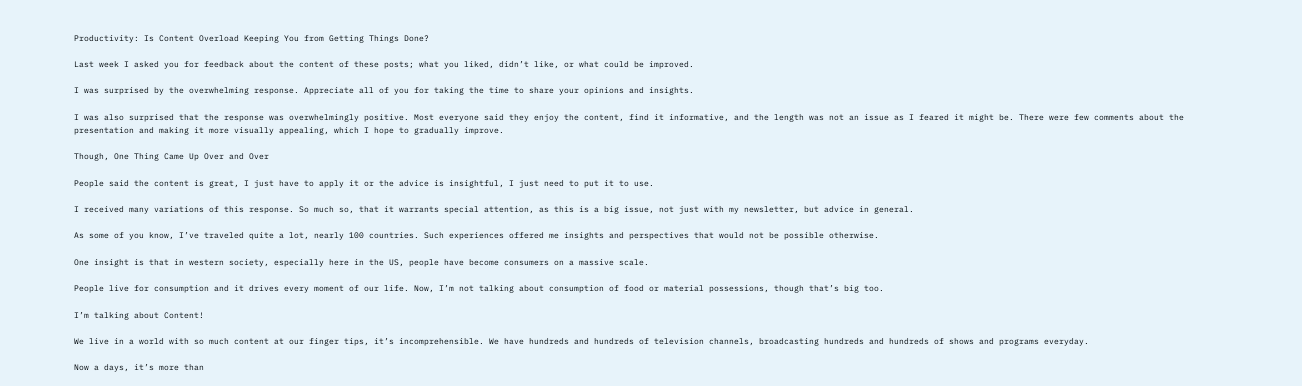Productivity: Is Content Overload Keeping You from Getting Things Done?

Last week I asked you for feedback about the content of these posts; what you liked, didn’t like, or what could be improved.

I was surprised by the overwhelming response. Appreciate all of you for taking the time to share your opinions and insights.

I was also surprised that the response was overwhelmingly positive. Most everyone said they enjoy the content, find it informative, and the length was not an issue as I feared it might be. There were few comments about the presentation and making it more visually appealing, which I hope to gradually improve.

Though, One Thing Came Up Over and Over

People said the content is great, I just have to apply it or the advice is insightful, I just need to put it to use.

I received many variations of this response. So much so, that it warrants special attention, as this is a big issue, not just with my newsletter, but advice in general.

As some of you know, I’ve traveled quite a lot, nearly 100 countries. Such experiences offered me insights and perspectives that would not be possible otherwise.

One insight is that in western society, especially here in the US, people have become consumers on a massive scale.

People live for consumption and it drives every moment of our life. Now, I’m not talking about consumption of food or material possessions, though that’s big too.

I’m talking about Content!

We live in a world with so much content at our finger tips, it’s incomprehensible. We have hundreds and hundreds of television channels, broadcasting hundreds and hundreds of shows and programs everyday.

Now a days, it’s more than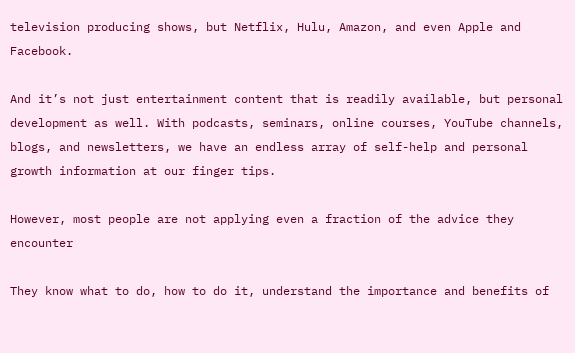television producing shows, but Netflix, Hulu, Amazon, and even Apple and Facebook.

And it’s not just entertainment content that is readily available, but personal development as well. With podcasts, seminars, online courses, YouTube channels, blogs, and newsletters, we have an endless array of self-help and personal growth information at our finger tips.

However, most people are not applying even a fraction of the advice they encounter

They know what to do, how to do it, understand the importance and benefits of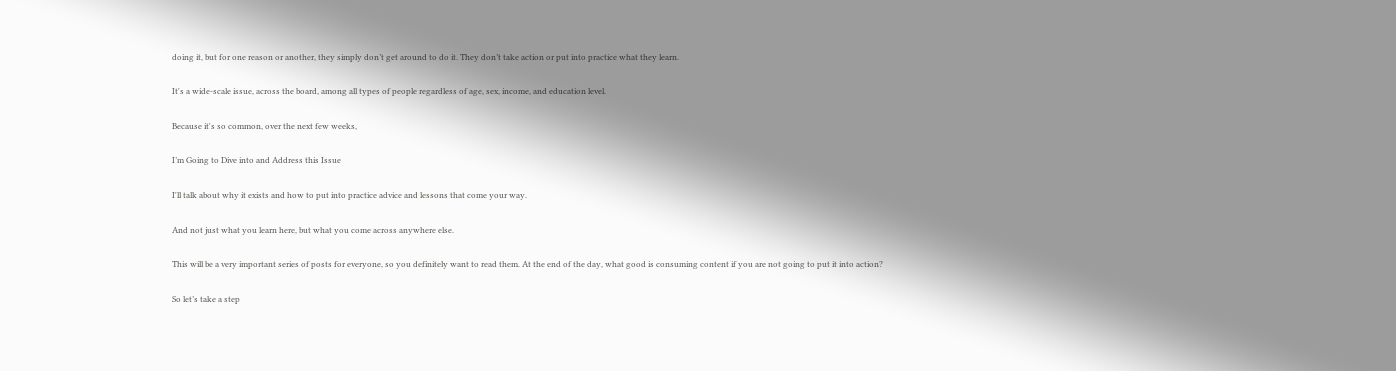doing it, but for one reason or another, they simply don’t get around to do it. They don’t take action or put into practice what they learn.

It's a wide-scale issue, across the board, among all types of people regardless of age, sex, income, and education level.

Because it's so common, over the next few weeks,

I’m Going to Dive into and Address this Issue

I'll talk about why it exists and how to put into practice advice and lessons that come your way.

And not just what you learn here, but what you come across anywhere else.

This will be a very important series of posts for everyone, so you definitely want to read them. At the end of the day, what good is consuming content if you are not going to put it into action?

So let’s take a step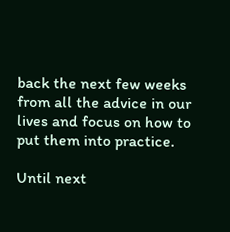back the next few weeks from all the advice in our lives and focus on how to put them into practice.

Until next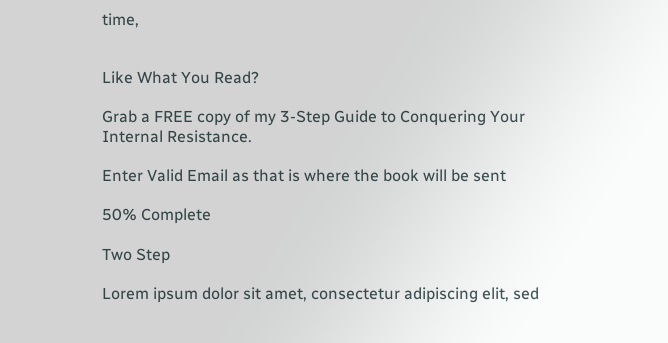time,


Like What You Read?

Grab a FREE copy of my 3-Step Guide to Conquering Your Internal Resistance.

Enter Valid Email as that is where the book will be sent

50% Complete

Two Step

Lorem ipsum dolor sit amet, consectetur adipiscing elit, sed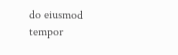do eiusmod tempor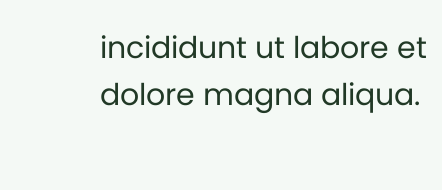incididunt ut labore et dolore magna aliqua.